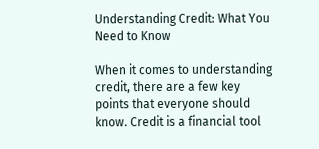Understanding Credit: What You Need to Know

When it comes to understanding credit, there are a few key points that everyone should know. Credit is a financial tool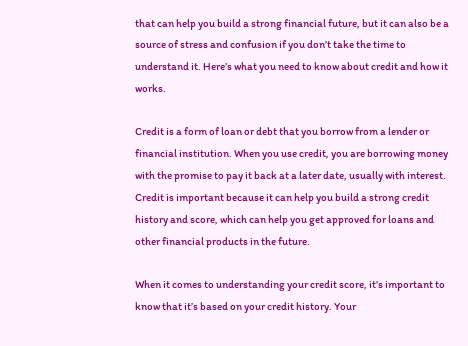that can help you build a strong financial future, but it can also be a source of stress and confusion if you don’t take the time to understand it. Here’s what you need to know about credit and how it works.

Credit is a form of loan or debt that you borrow from a lender or financial institution. When you use credit, you are borrowing money with the promise to pay it back at a later date, usually with interest. Credit is important because it can help you build a strong credit history and score, which can help you get approved for loans and other financial products in the future.

When it comes to understanding your credit score, it’s important to know that it’s based on your credit history. Your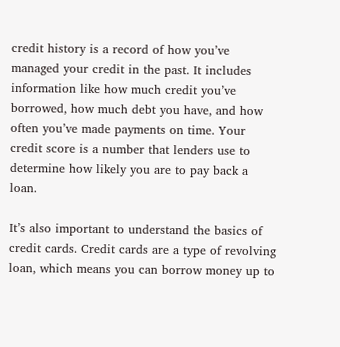credit history is a record of how you’ve managed your credit in the past. It includes information like how much credit you’ve borrowed, how much debt you have, and how often you’ve made payments on time. Your credit score is a number that lenders use to determine how likely you are to pay back a loan.

It’s also important to understand the basics of credit cards. Credit cards are a type of revolving loan, which means you can borrow money up to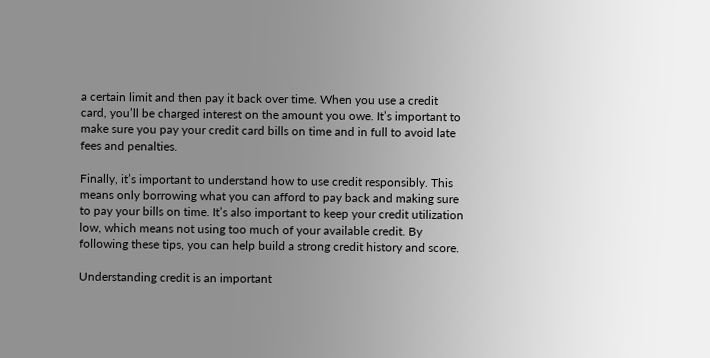a certain limit and then pay it back over time. When you use a credit card, you’ll be charged interest on the amount you owe. It’s important to make sure you pay your credit card bills on time and in full to avoid late fees and penalties.

Finally, it’s important to understand how to use credit responsibly. This means only borrowing what you can afford to pay back and making sure to pay your bills on time. It’s also important to keep your credit utilization low, which means not using too much of your available credit. By following these tips, you can help build a strong credit history and score.

Understanding credit is an important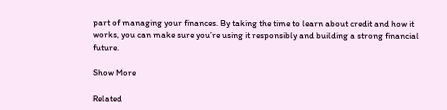part of managing your finances. By taking the time to learn about credit and how it works, you can make sure you’re using it responsibly and building a strong financial future.

Show More

Related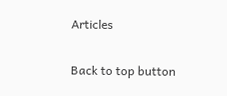Articles

Back to top button